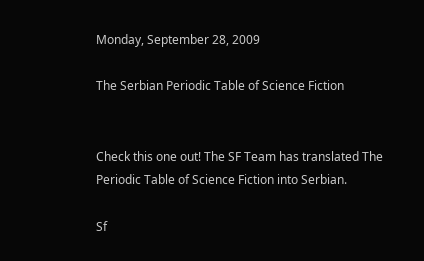Monday, September 28, 2009

The Serbian Periodic Table of Science Fiction


Check this one out! The SF Team has translated The Periodic Table of Science Fiction into Serbian.

Sf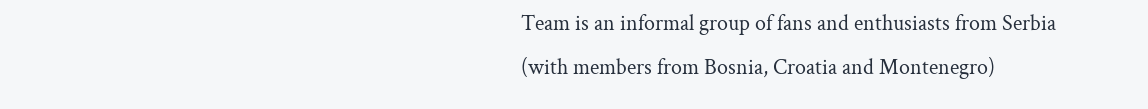Team is an informal group of fans and enthusiasts from Serbia (with members from Bosnia, Croatia and Montenegro)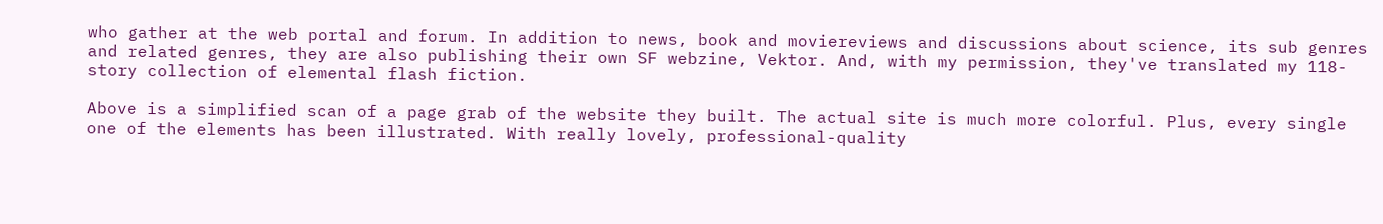who gather at the web portal and forum. In addition to news, book and moviereviews and discussions about science, its sub genres and related genres, they are also publishing their own SF webzine, Vektor. And, with my permission, they've translated my 118-story collection of elemental flash fiction.

Above is a simplified scan of a page grab of the website they built. The actual site is much more colorful. Plus, every single one of the elements has been illustrated. With really lovely, professional-quality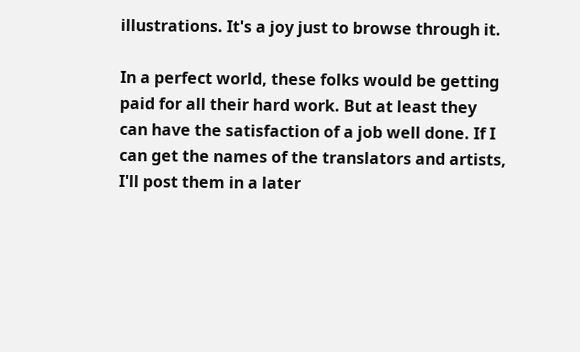illustrations. It's a joy just to browse through it.

In a perfect world, these folks would be getting paid for all their hard work. But at least they can have the satisfaction of a job well done. If I can get the names of the translators and artists, I'll post them in a later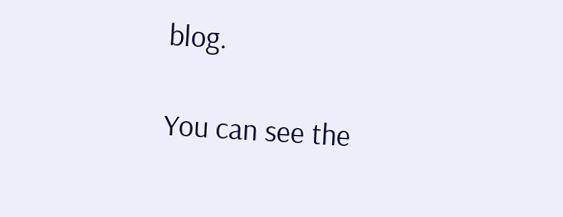blog.

You can see the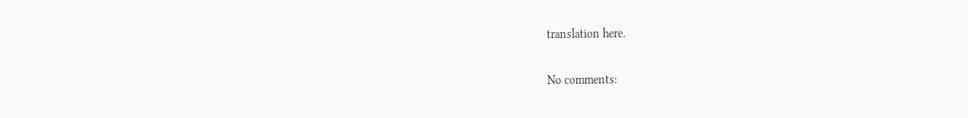translation here.


No comments: